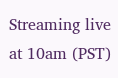Streaming live at 10am (PST)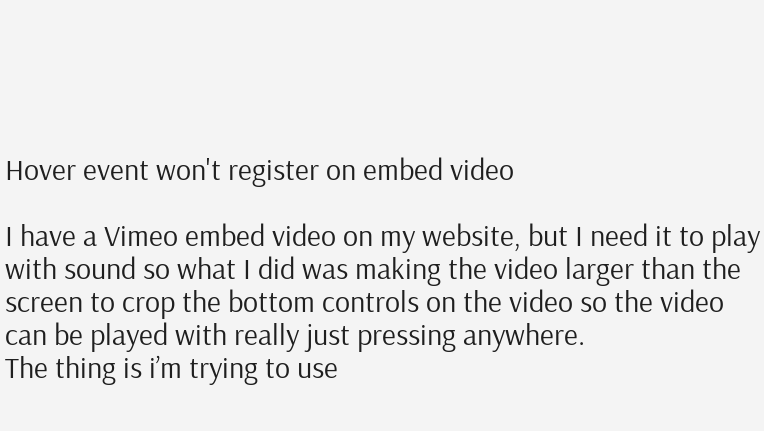Hover event won't register on embed video

I have a Vimeo embed video on my website, but I need it to play with sound so what I did was making the video larger than the screen to crop the bottom controls on the video so the video can be played with really just pressing anywhere.
The thing is i’m trying to use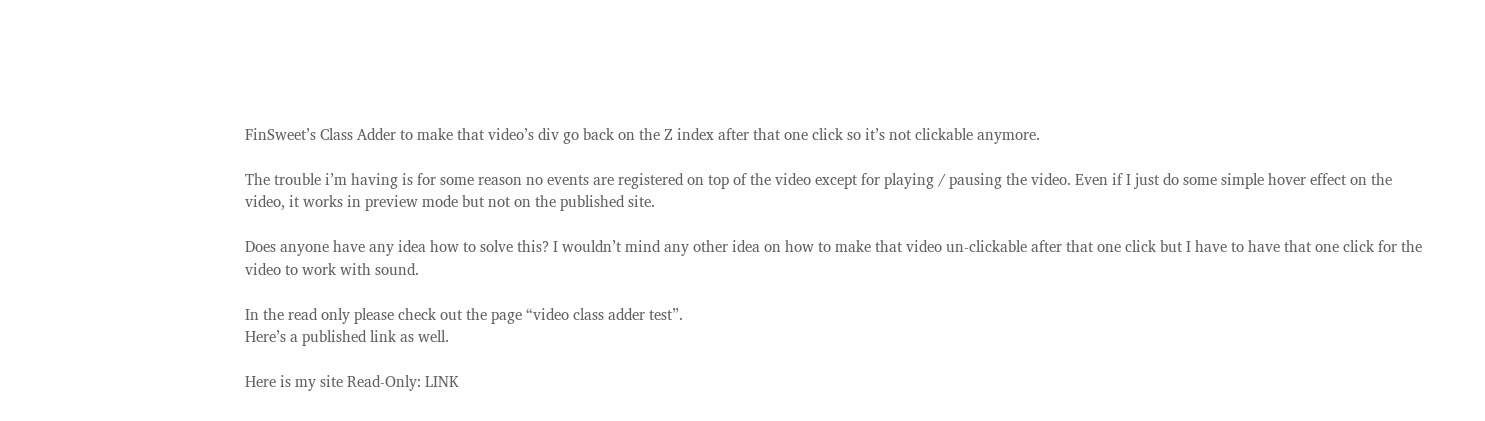FinSweet’s Class Adder to make that video’s div go back on the Z index after that one click so it’s not clickable anymore.

The trouble i’m having is for some reason no events are registered on top of the video except for playing / pausing the video. Even if I just do some simple hover effect on the video, it works in preview mode but not on the published site.

Does anyone have any idea how to solve this? I wouldn’t mind any other idea on how to make that video un-clickable after that one click but I have to have that one click for the video to work with sound.

In the read only please check out the page “video class adder test”.
Here’s a published link as well.

Here is my site Read-Only: LINK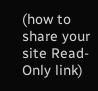(how to share your site Read-Only link)